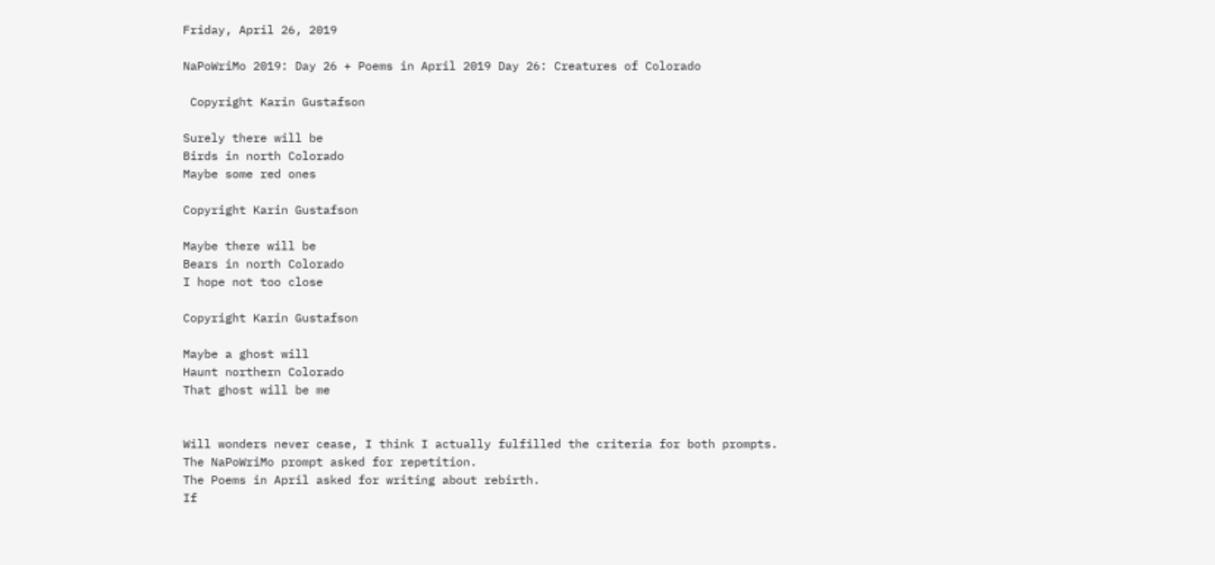Friday, April 26, 2019

NaPoWriMo 2019: Day 26 + Poems in April 2019 Day 26: Creatures of Colorado

 Copyright Karin Gustafson

Surely there will be
Birds in north Colorado
Maybe some red ones

Copyright Karin Gustafson

Maybe there will be
Bears in north Colorado
I hope not too close

Copyright Karin Gustafson

Maybe a ghost will
Haunt northern Colorado
That ghost will be me


Will wonders never cease, I think I actually fulfilled the criteria for both prompts.
The NaPoWriMo prompt asked for repetition.
The Poems in April asked for writing about rebirth.
If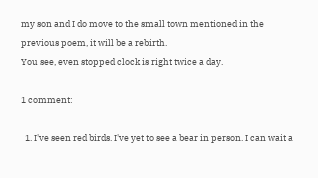my son and I do move to the small town mentioned in the previous poem, it will be a rebirth.
You see, even stopped clock is right twice a day.

1 comment:

  1. I've seen red birds. I've yet to see a bear in person. I can wait a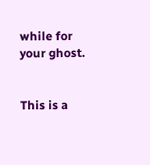while for your ghost.


This is a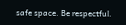safe space. Be respectful.